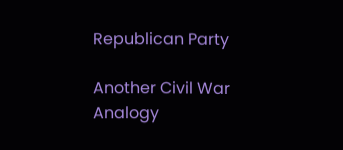Republican Party

Another Civil War Analogy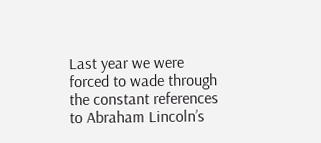Last year we were forced to wade through the constant references to Abraham Lincoln’s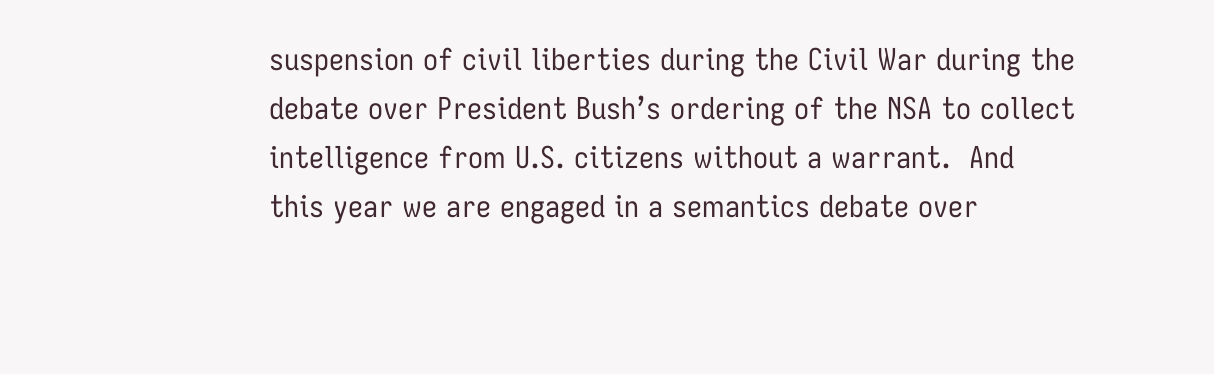suspension of civil liberties during the Civil War during the debate over President Bush’s ordering of the NSA to collect intelligence from U.S. citizens without a warrant.  And this year we are engaged in a semantics debate over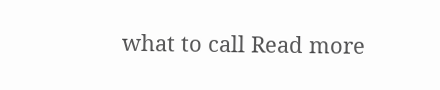what to call Read more